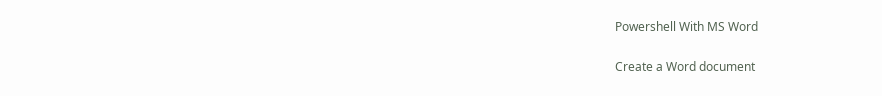Powershell With MS Word

Create a Word document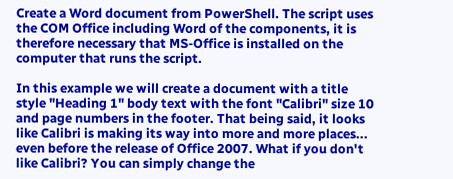Create a Word document from PowerShell. The script uses the COM Office including Word of the components, it is therefore necessary that MS-Office is installed on the computer that runs the script.

In this example we will create a document with a title style "Heading 1" body text with the font "Calibri" size 10 and page numbers in the footer. That being said, it looks like Calibri is making its way into more and more places... even before the release of Office 2007. What if you don't like Calibri? You can simply change the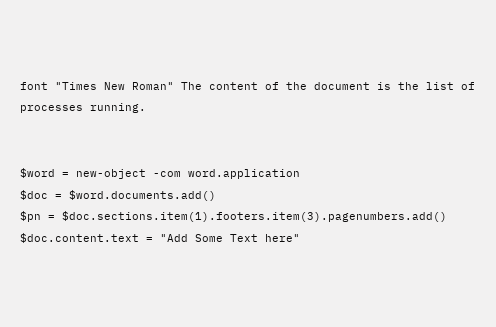font "Times New Roman" The content of the document is the list of processes running.


$word = new-object -com word.application
$doc = $word.documents.add()
$pn = $doc.sections.item(1).footers.item(3).pagenumbers.add()
$doc.content.text = "Add Some Text here"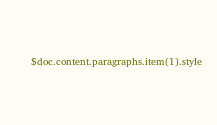$doc.content.paragraphs.item(1).style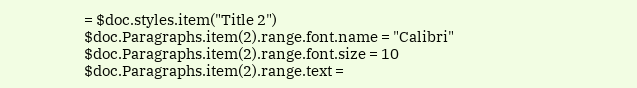= $doc.styles.item("Title 2")
$doc.Paragraphs.item(2).range.font.name = "Calibri"
$doc.Paragraphs.item(2).range.font.size = 10
$doc.Paragraphs.item(2).range.text =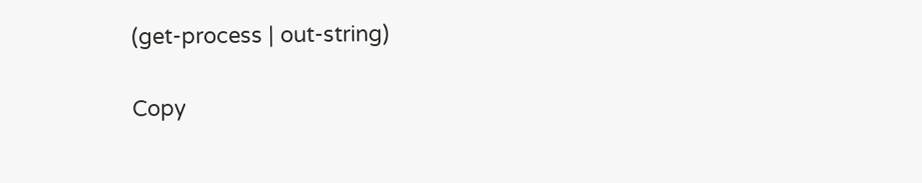(get-process | out-string)

Copy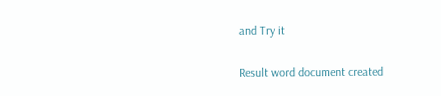and Try it

Result word document created